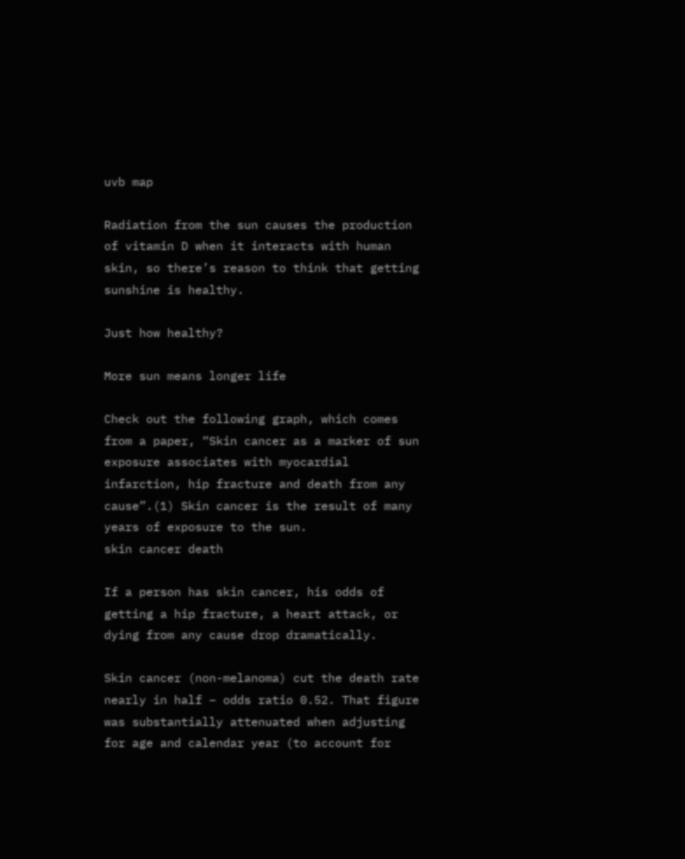uvb map

Radiation from the sun causes the production of vitamin D when it interacts with human skin, so there’s reason to think that getting sunshine is healthy.

Just how healthy?

More sun means longer life

Check out the following graph, which comes from a paper, “Skin cancer as a marker of sun exposure associates with myocardial infarction, hip fracture and death from any cause”.(1) Skin cancer is the result of many years of exposure to the sun.
skin cancer death

If a person has skin cancer, his odds of getting a hip fracture, a heart attack, or dying from any cause drop dramatically.

Skin cancer (non-melanoma) cut the death rate nearly in half – odds ratio 0.52. That figure was substantially attenuated when adjusting for age and calendar year (to account for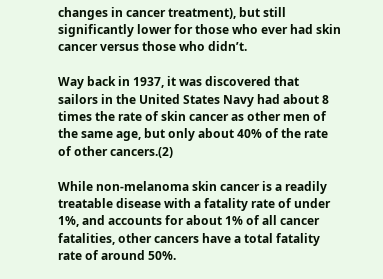changes in cancer treatment), but still significantly lower for those who ever had skin cancer versus those who didn’t.

Way back in 1937, it was discovered that sailors in the United States Navy had about 8 times the rate of skin cancer as other men of the same age, but only about 40% of the rate of other cancers.(2)

While non-melanoma skin cancer is a readily treatable disease with a fatality rate of under 1%, and accounts for about 1% of all cancer fatalities, other cancers have a total fatality rate of around 50%.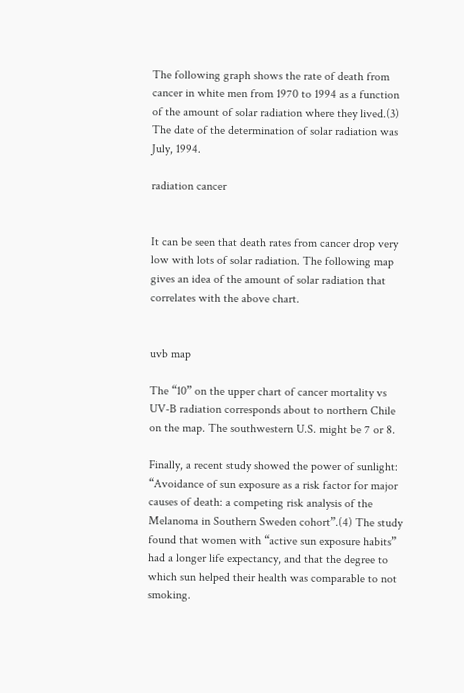The following graph shows the rate of death from cancer in white men from 1970 to 1994 as a function of the amount of solar radiation where they lived.(3) The date of the determination of solar radiation was July, 1994.

radiation cancer


It can be seen that death rates from cancer drop very low with lots of solar radiation. The following map gives an idea of the amount of solar radiation that correlates with the above chart.


uvb map

The “10” on the upper chart of cancer mortality vs UV-B radiation corresponds about to northern Chile on the map. The southwestern U.S. might be 7 or 8.

Finally, a recent study showed the power of sunlight: “Avoidance of sun exposure as a risk factor for major causes of death: a competing risk analysis of the Melanoma in Southern Sweden cohort”.(4) The study found that women with “active sun exposure habits” had a longer life expectancy, and that the degree to which sun helped their health was comparable to not smoking.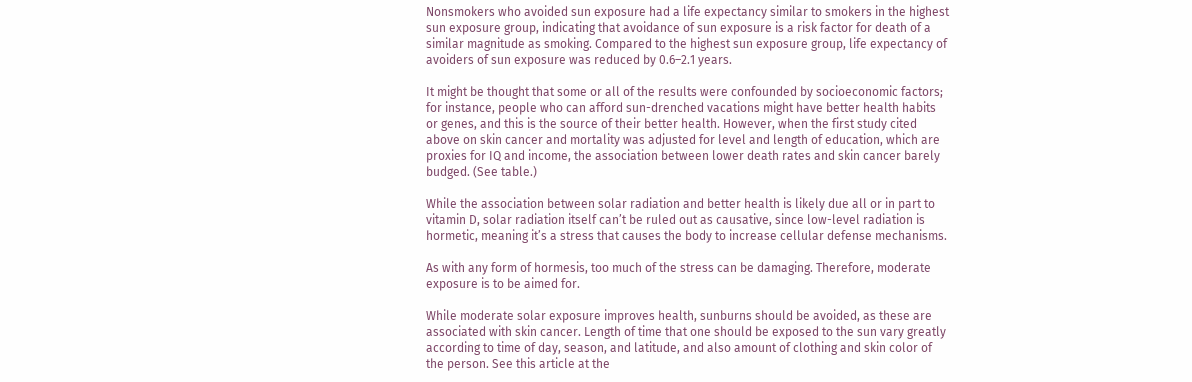Nonsmokers who avoided sun exposure had a life expectancy similar to smokers in the highest sun exposure group, indicating that avoidance of sun exposure is a risk factor for death of a similar magnitude as smoking. Compared to the highest sun exposure group, life expectancy of avoiders of sun exposure was reduced by 0.6–2.1 years.

It might be thought that some or all of the results were confounded by socioeconomic factors; for instance, people who can afford sun-drenched vacations might have better health habits or genes, and this is the source of their better health. However, when the first study cited above on skin cancer and mortality was adjusted for level and length of education, which are proxies for IQ and income, the association between lower death rates and skin cancer barely budged. (See table.)

While the association between solar radiation and better health is likely due all or in part to vitamin D, solar radiation itself can’t be ruled out as causative, since low-level radiation is hormetic, meaning it’s a stress that causes the body to increase cellular defense mechanisms.

As with any form of hormesis, too much of the stress can be damaging. Therefore, moderate exposure is to be aimed for.

While moderate solar exposure improves health, sunburns should be avoided, as these are associated with skin cancer. Length of time that one should be exposed to the sun vary greatly according to time of day, season, and latitude, and also amount of clothing and skin color of the person. See this article at the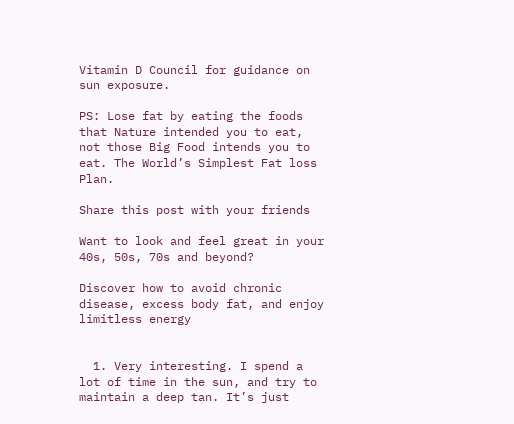Vitamin D Council for guidance on sun exposure.

PS: Lose fat by eating the foods that Nature intended you to eat, not those Big Food intends you to eat. The World’s Simplest Fat loss Plan.

Share this post with your friends

Want to look and feel great in your 40s, 50s, 70s and beyond?

Discover how to avoid chronic disease, excess body fat, and enjoy limitless energy


  1. Very interesting. I spend a lot of time in the sun, and try to maintain a deep tan. It’s just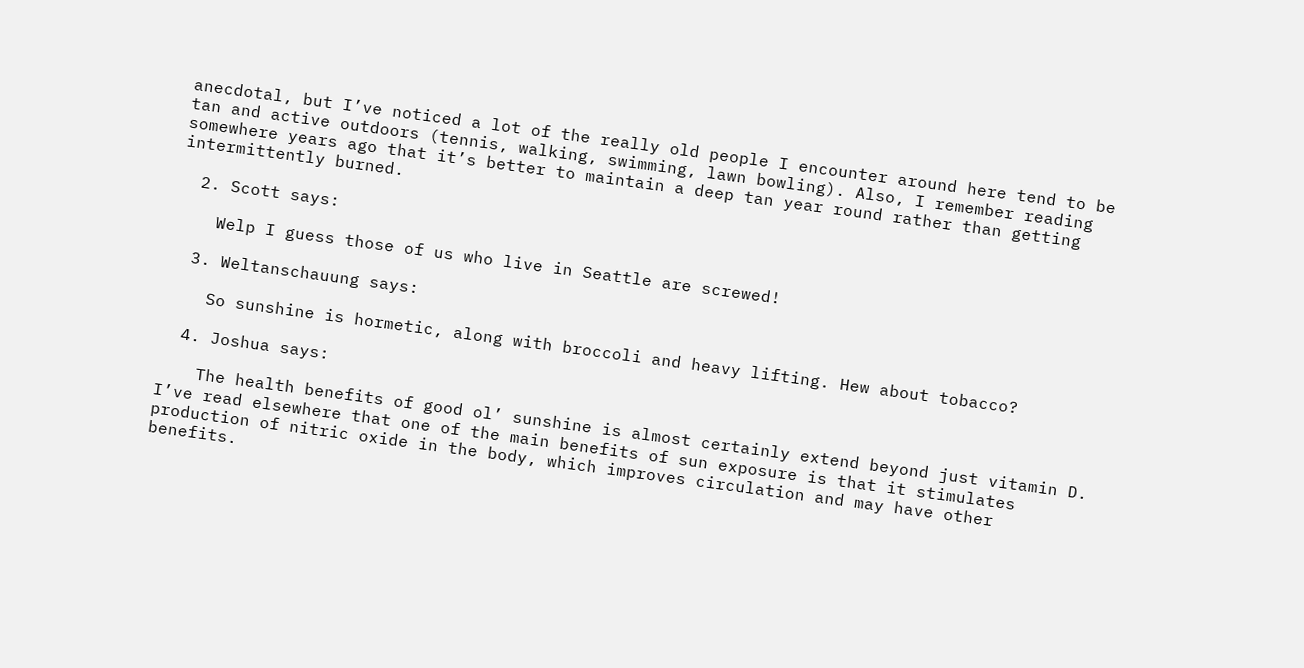anecdotal, but I’ve noticed a lot of the really old people I encounter around here tend to be tan and active outdoors (tennis, walking, swimming, lawn bowling). Also, I remember reading somewhere years ago that it’s better to maintain a deep tan year round rather than getting intermittently burned.

  2. Scott says:

    Welp I guess those of us who live in Seattle are screwed!

  3. Weltanschauung says:

    So sunshine is hormetic, along with broccoli and heavy lifting. Hew about tobacco?

  4. Joshua says:

    The health benefits of good ol’ sunshine is almost certainly extend beyond just vitamin D. I’ve read elsewhere that one of the main benefits of sun exposure is that it stimulates production of nitric oxide in the body, which improves circulation and may have other benefits.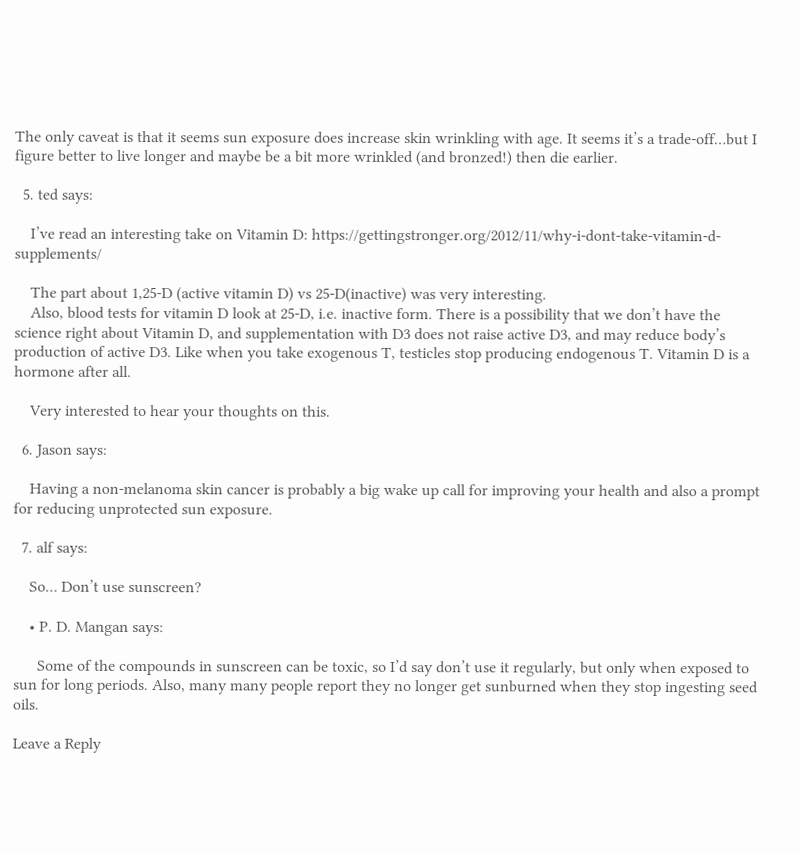The only caveat is that it seems sun exposure does increase skin wrinkling with age. It seems it’s a trade-off…but I figure better to live longer and maybe be a bit more wrinkled (and bronzed!) then die earlier.

  5. ted says:

    I’ve read an interesting take on Vitamin D: https://gettingstronger.org/2012/11/why-i-dont-take-vitamin-d-supplements/

    The part about 1,25-D (active vitamin D) vs 25-D(inactive) was very interesting.
    Also, blood tests for vitamin D look at 25-D, i.e. inactive form. There is a possibility that we don’t have the science right about Vitamin D, and supplementation with D3 does not raise active D3, and may reduce body’s production of active D3. Like when you take exogenous T, testicles stop producing endogenous T. Vitamin D is a hormone after all.

    Very interested to hear your thoughts on this.

  6. Jason says:

    Having a non-melanoma skin cancer is probably a big wake up call for improving your health and also a prompt for reducing unprotected sun exposure.

  7. alf says:

    So… Don’t use sunscreen?

    • P. D. Mangan says:

      Some of the compounds in sunscreen can be toxic, so I’d say don’t use it regularly, but only when exposed to sun for long periods. Also, many many people report they no longer get sunburned when they stop ingesting seed oils.

Leave a Reply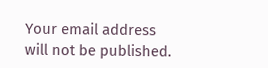Your email address will not be published.